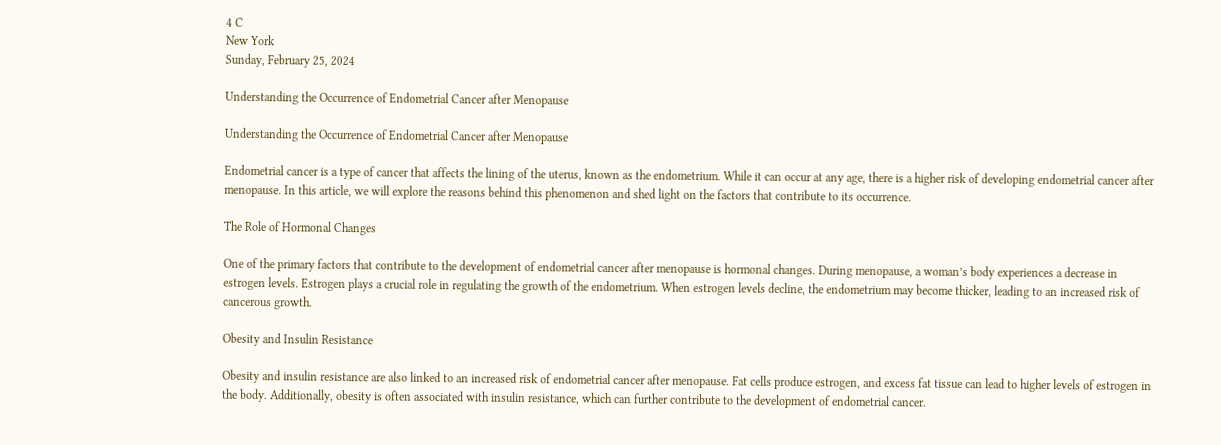4 C
New York
Sunday, February 25, 2024

Understanding the Occurrence of Endometrial Cancer after Menopause

Understanding the Occurrence of Endometrial Cancer after Menopause

Endometrial cancer is a type of cancer that affects the lining of the uterus, known as the endometrium. While it can occur at any age, there is a higher risk of developing endometrial cancer after menopause. In this article, we will explore the reasons behind this phenomenon and shed light on the factors that contribute to its occurrence.

The Role of Hormonal Changes

One of the primary factors that contribute to the development of endometrial cancer after menopause is hormonal changes. During menopause, a woman’s body experiences a decrease in estrogen levels. Estrogen plays a crucial role in regulating the growth of the endometrium. When estrogen levels decline, the endometrium may become thicker, leading to an increased risk of cancerous growth.

Obesity and Insulin Resistance

Obesity and insulin resistance are also linked to an increased risk of endometrial cancer after menopause. Fat cells produce estrogen, and excess fat tissue can lead to higher levels of estrogen in the body. Additionally, obesity is often associated with insulin resistance, which can further contribute to the development of endometrial cancer.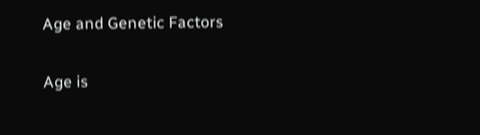Age and Genetic Factors

Age is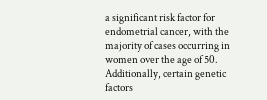a significant risk factor for endometrial cancer, with the majority of cases occurring in women over the age of 50. Additionally, certain genetic factors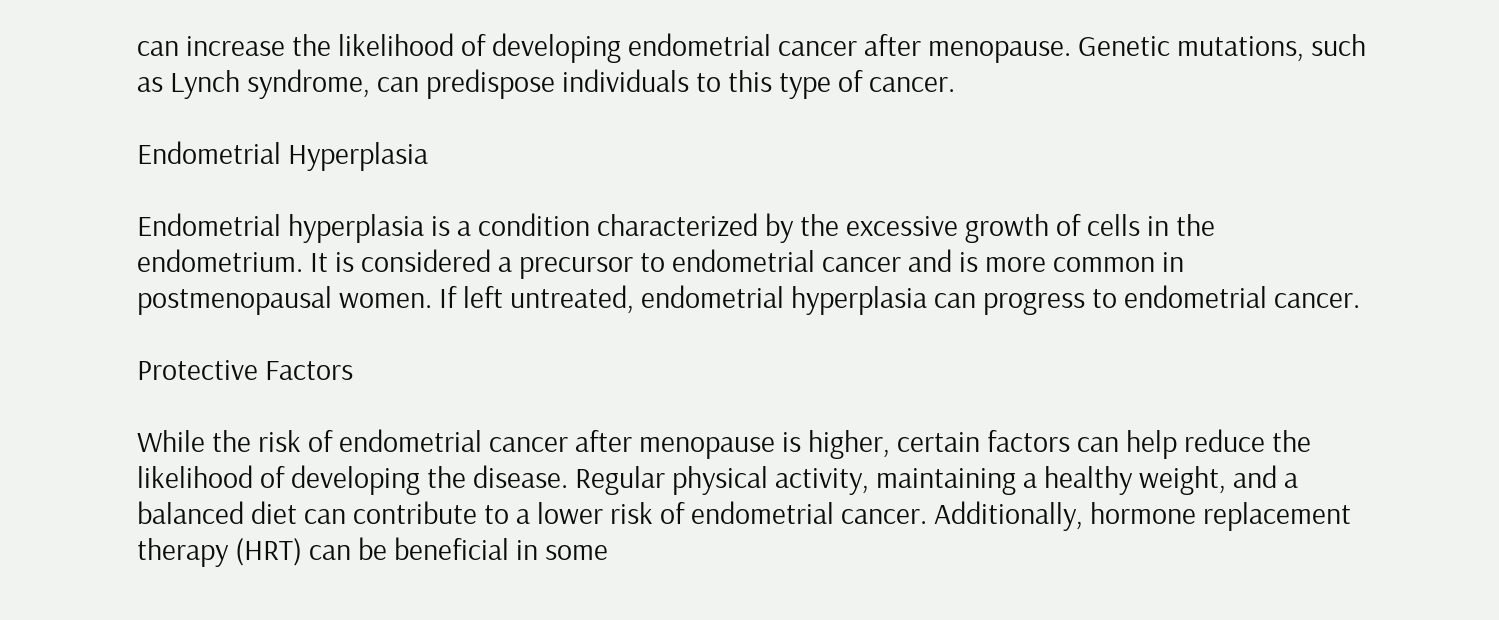can increase the likelihood of developing endometrial cancer after menopause. Genetic mutations, such as Lynch syndrome, can predispose individuals to this type of cancer.

Endometrial Hyperplasia

Endometrial hyperplasia is a condition characterized by the excessive growth of cells in the endometrium. It is considered a precursor to endometrial cancer and is more common in postmenopausal women. If left untreated, endometrial hyperplasia can progress to endometrial cancer.

Protective Factors

While the risk of endometrial cancer after menopause is higher, certain factors can help reduce the likelihood of developing the disease. Regular physical activity, maintaining a healthy weight, and a balanced diet can contribute to a lower risk of endometrial cancer. Additionally, hormone replacement therapy (HRT) can be beneficial in some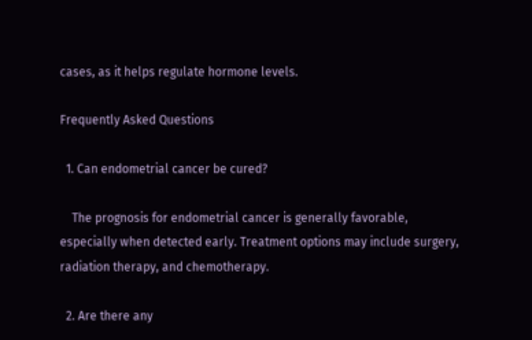cases, as it helps regulate hormone levels.

Frequently Asked Questions

  1. Can endometrial cancer be cured?

    The prognosis for endometrial cancer is generally favorable, especially when detected early. Treatment options may include surgery, radiation therapy, and chemotherapy.

  2. Are there any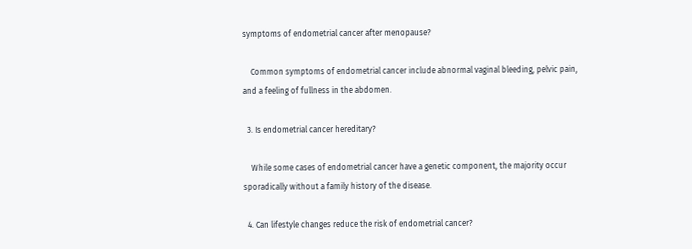symptoms of endometrial cancer after menopause?

    Common symptoms of endometrial cancer include abnormal vaginal bleeding, pelvic pain, and a feeling of fullness in the abdomen.

  3. Is endometrial cancer hereditary?

    While some cases of endometrial cancer have a genetic component, the majority occur sporadically without a family history of the disease.

  4. Can lifestyle changes reduce the risk of endometrial cancer?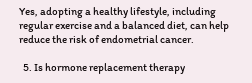Yes, adopting a healthy lifestyle, including regular exercise and a balanced diet, can help reduce the risk of endometrial cancer.

  5. Is hormone replacement therapy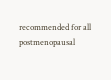recommended for all postmenopausal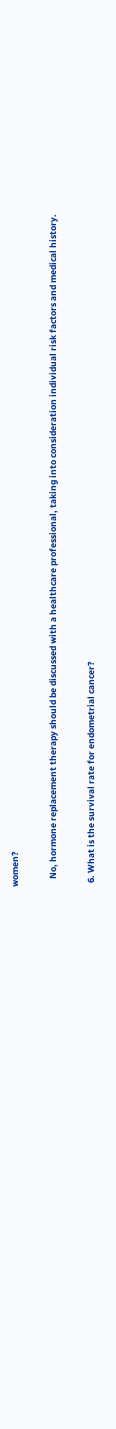women?

    No, hormone replacement therapy should be discussed with a healthcare professional, taking into consideration individual risk factors and medical history.

  6. What is the survival rate for endometrial cancer?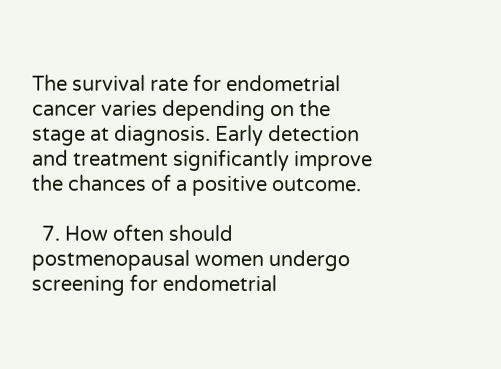The survival rate for endometrial cancer varies depending on the stage at diagnosis. Early detection and treatment significantly improve the chances of a positive outcome.

  7. How often should postmenopausal women undergo screening for endometrial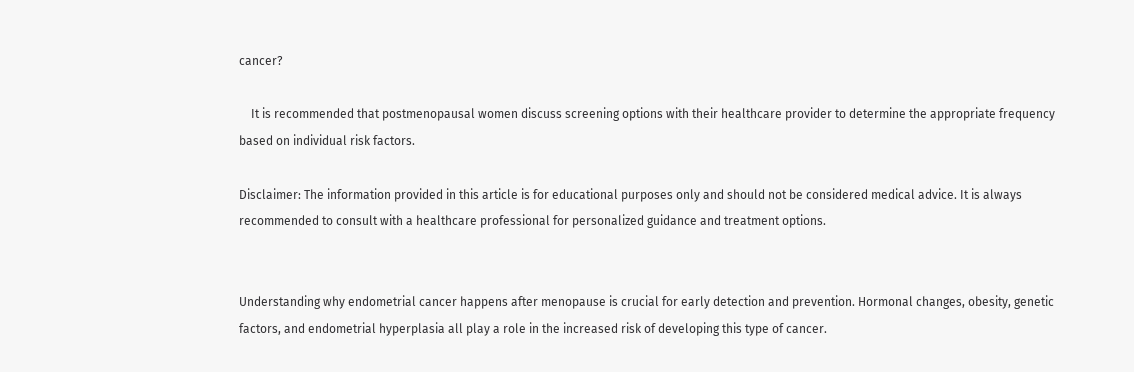cancer?

    It is recommended that postmenopausal women discuss screening options with their healthcare provider to determine the appropriate frequency based on individual risk factors.

Disclaimer: The information provided in this article is for educational purposes only and should not be considered medical advice. It is always recommended to consult with a healthcare professional for personalized guidance and treatment options.


Understanding why endometrial cancer happens after menopause is crucial for early detection and prevention. Hormonal changes, obesity, genetic factors, and endometrial hyperplasia all play a role in the increased risk of developing this type of cancer.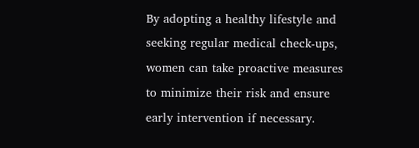By adopting a healthy lifestyle and seeking regular medical check-ups, women can take proactive measures to minimize their risk and ensure early intervention if necessary.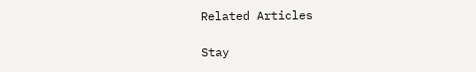Related Articles

Stay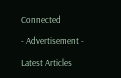Connected

- Advertisement -

Latest Articles